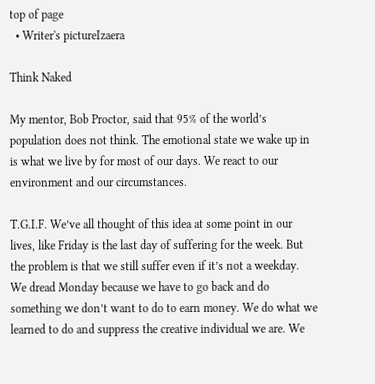top of page
  • Writer's pictureIzaera

Think Naked

My mentor, Bob Proctor, said that 95% of the world’s population does not think. The emotional state we wake up in is what we live by for most of our days. We react to our environment and our circumstances.

T.G.I.F. We’ve all thought of this idea at some point in our lives, like Friday is the last day of suffering for the week. But the problem is that we still suffer even if it’s not a weekday. We dread Monday because we have to go back and do something we don’t want to do to earn money. We do what we learned to do and suppress the creative individual we are. We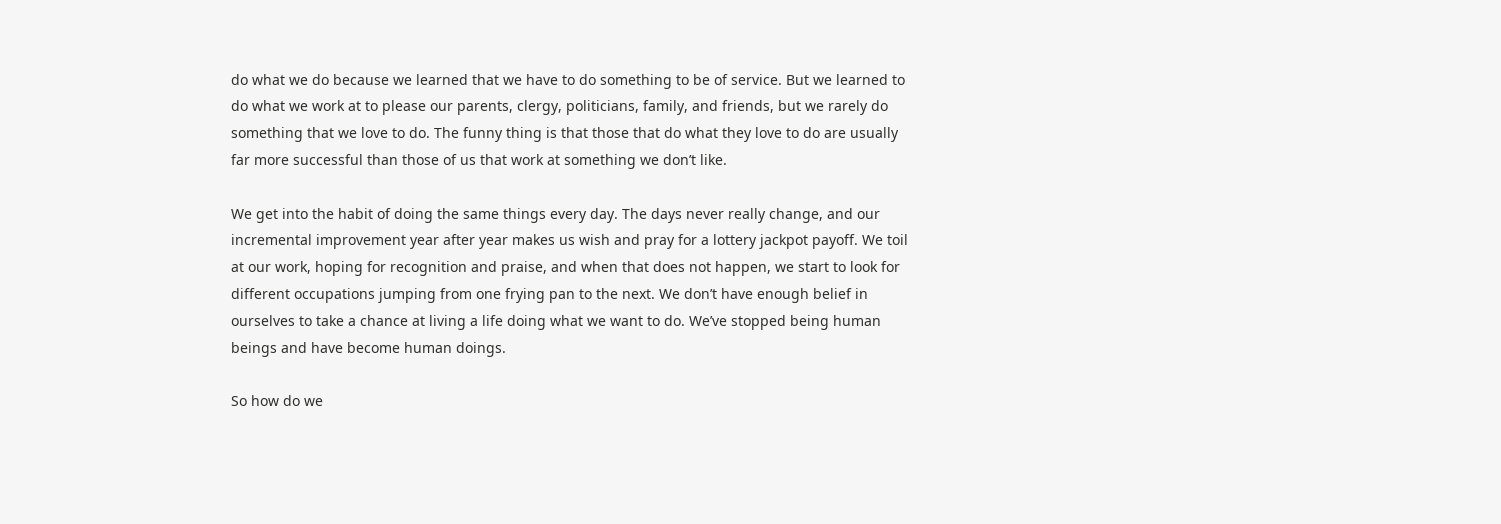do what we do because we learned that we have to do something to be of service. But we learned to do what we work at to please our parents, clergy, politicians, family, and friends, but we rarely do something that we love to do. The funny thing is that those that do what they love to do are usually far more successful than those of us that work at something we don’t like.

We get into the habit of doing the same things every day. The days never really change, and our incremental improvement year after year makes us wish and pray for a lottery jackpot payoff. We toil at our work, hoping for recognition and praise, and when that does not happen, we start to look for different occupations jumping from one frying pan to the next. We don’t have enough belief in ourselves to take a chance at living a life doing what we want to do. We’ve stopped being human beings and have become human doings.

So how do we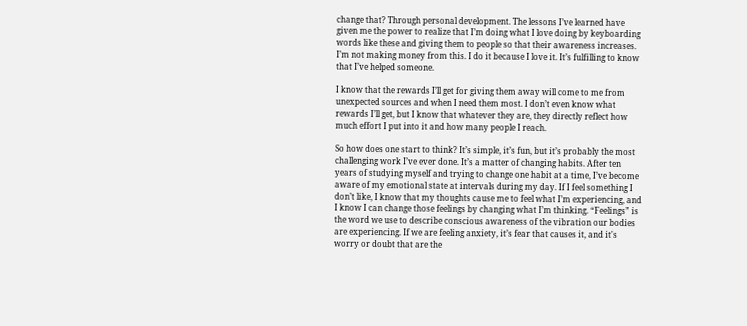change that? Through personal development. The lessons I’ve learned have given me the power to realize that I’m doing what I love doing by keyboarding words like these and giving them to people so that their awareness increases. I’m not making money from this. I do it because I love it. It’s fulfilling to know that I’ve helped someone.

I know that the rewards I’ll get for giving them away will come to me from unexpected sources and when I need them most. I don’t even know what rewards I’ll get, but I know that whatever they are, they directly reflect how much effort I put into it and how many people I reach.

So how does one start to think? It’s simple, it’s fun, but it’s probably the most challenging work I’ve ever done. It’s a matter of changing habits. After ten years of studying myself and trying to change one habit at a time, I’ve become aware of my emotional state at intervals during my day. If I feel something I don’t like, I know that my thoughts cause me to feel what I’m experiencing, and I know I can change those feelings by changing what I’m thinking. “Feelings” is the word we use to describe conscious awareness of the vibration our bodies are experiencing. If we are feeling anxiety, it’s fear that causes it, and it's worry or doubt that are the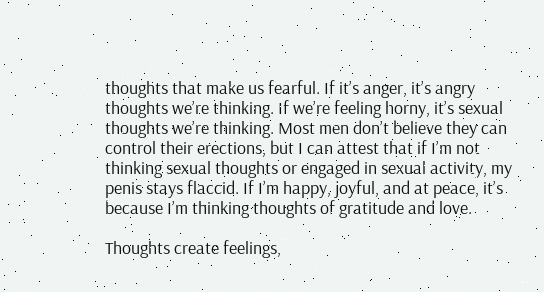thoughts that make us fearful. If it’s anger, it’s angry thoughts we’re thinking. If we’re feeling horny, it’s sexual thoughts we’re thinking. Most men don’t believe they can control their erections, but I can attest that if I’m not thinking sexual thoughts or engaged in sexual activity, my penis stays flaccid. If I’m happy, joyful, and at peace, it’s because I’m thinking thoughts of gratitude and love.

Thoughts create feelings,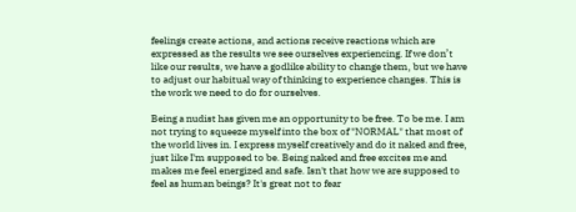feelings create actions, and actions receive reactions which are expressed as the results we see ourselves experiencing. If we don’t like our results, we have a godlike ability to change them, but we have to adjust our habitual way of thinking to experience changes. This is the work we need to do for ourselves.

Being a nudist has given me an opportunity to be free. To be me. I am not trying to squeeze myself into the box of "NORMAL" that most of the world lives in. I express myself creatively and do it naked and free, just like I'm supposed to be. Being naked and free excites me and makes me feel energized and safe. Isn't that how we are supposed to feel as human beings? It's great not to fear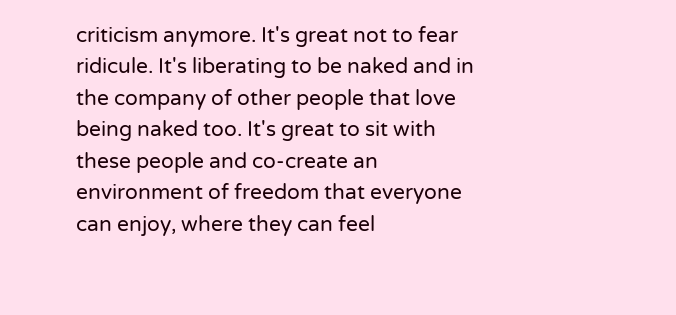criticism anymore. It's great not to fear ridicule. It's liberating to be naked and in the company of other people that love being naked too. It's great to sit with these people and co-create an environment of freedom that everyone can enjoy, where they can feel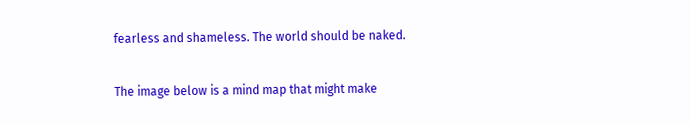fearless and shameless. The world should be naked.

The image below is a mind map that might make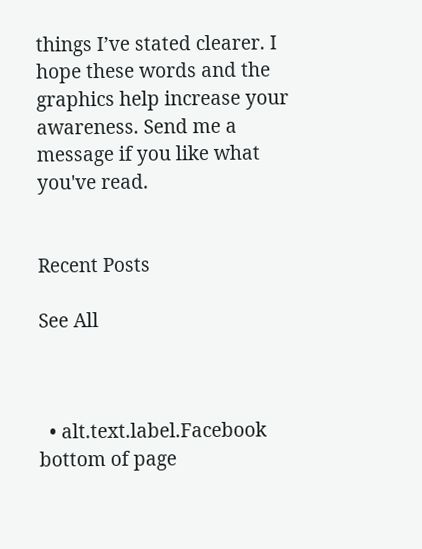things I’ve stated clearer. I hope these words and the graphics help increase your awareness. Send me a message if you like what you've read.


Recent Posts

See All



  • alt.text.label.Facebook
bottom of page